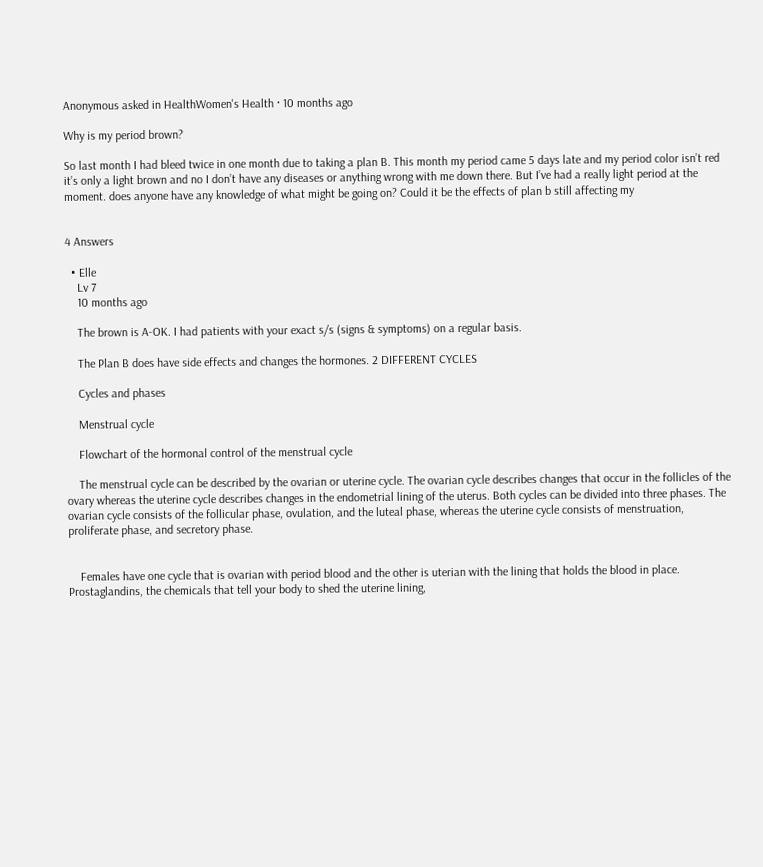Anonymous asked in HealthWomen's Health · 10 months ago

Why is my period brown?

So last month I had bleed twice in one month due to taking a plan B. This month my period came 5 days late and my period color isn’t red it’s only a light brown and no I don’t have any diseases or anything wrong with me down there. But I’ve had a really light period at the moment. does anyone have any knowledge of what might be going on? Could it be the effects of plan b still affecting my


4 Answers

  • Elle
    Lv 7
    10 months ago

    The brown is A-OK. I had patients with your exact s/s (signs & symptoms) on a regular basis.

    The Plan B does have side effects and changes the hormones. 2 DIFFERENT CYCLES

    Cycles and phases

    Menstrual cycle

    Flowchart of the hormonal control of the menstrual cycle

    The menstrual cycle can be described by the ovarian or uterine cycle. The ovarian cycle describes changes that occur in the follicles of the ovary whereas the uterine cycle describes changes in the endometrial lining of the uterus. Both cycles can be divided into three phases. The ovarian cycle consists of the follicular phase, ovulation, and the luteal phase, whereas the uterine cycle consists of menstruation, proliferate phase, and secretory phase.


    Females have one cycle that is ovarian with period blood and the other is uterian with the lining that holds the blood in place. Prostaglandins, the chemicals that tell your body to shed the uterine lining,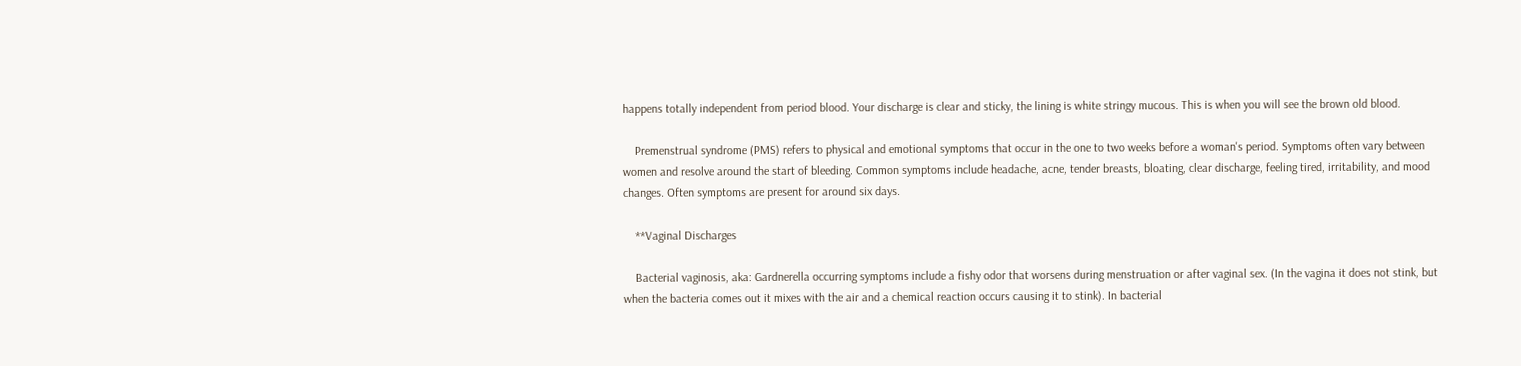happens totally independent from period blood. Your discharge is clear and sticky, the lining is white stringy mucous. This is when you will see the brown old blood.

    Premenstrual syndrome (PMS) refers to physical and emotional symptoms that occur in the one to two weeks before a woman's period. Symptoms often vary between women and resolve around the start of bleeding. Common symptoms include headache, acne, tender breasts, bloating, clear discharge, feeling tired, irritability, and mood changes. Often symptoms are present for around six days.

    **Vaginal Discharges

    Bacterial vaginosis, aka: Gardnerella occurring symptoms include a fishy odor that worsens during menstruation or after vaginal sex. (In the vagina it does not stink, but when the bacteria comes out it mixes with the air and a chemical reaction occurs causing it to stink). In bacterial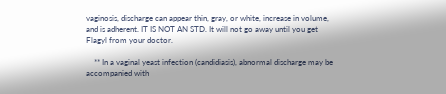vaginosis, discharge can appear thin, gray, or white, increase in volume, and is adherent. IT IS NOT AN STD. It will not go away until you get Flagyl from your doctor.

    ** In a vaginal yeast infection (candidiasis), abnormal discharge may be accompanied with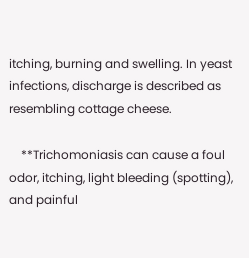itching, burning and swelling. In yeast infections, discharge is described as resembling cottage cheese.

    **Trichomoniasis can cause a foul odor, itching, light bleeding (spotting), and painful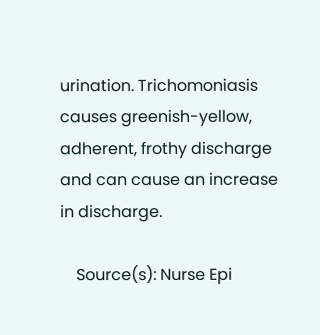urination. Trichomoniasis causes greenish-yellow, adherent, frothy discharge and can cause an increase in discharge.

    Source(s): Nurse Epi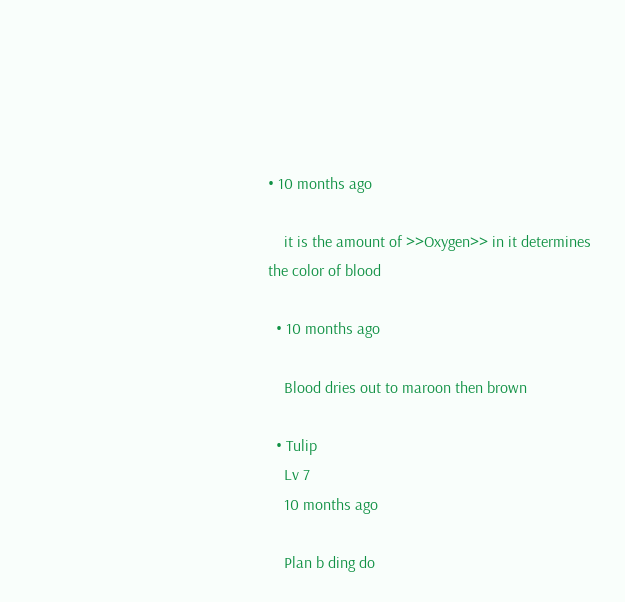• 10 months ago

    it is the amount of >>Oxygen>> in it determines the color of blood

  • 10 months ago

    Blood dries out to maroon then brown

  • Tulip
    Lv 7
    10 months ago

    Plan b ding do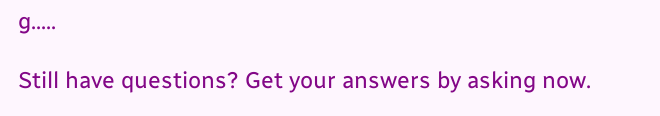g.....

Still have questions? Get your answers by asking now.